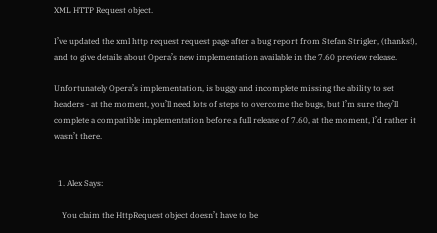XML HTTP Request object.

I’ve updated the xml http request request page after a bug report from Stefan Strigler, (thanks!), and to give details about Opera’s new implementation available in the 7.60 preview release.

Unfortunately Opera’s implementation, is buggy and incomplete missing the ability to set headers - at the moment, you’ll need lots of steps to overcome the bugs, but I’m sure they’ll complete a compatible implementation before a full release of 7.60, at the moment, I’d rather it wasn’t there.


  1. Alex Says:

    You claim the HttpRequest object doesn’t have to be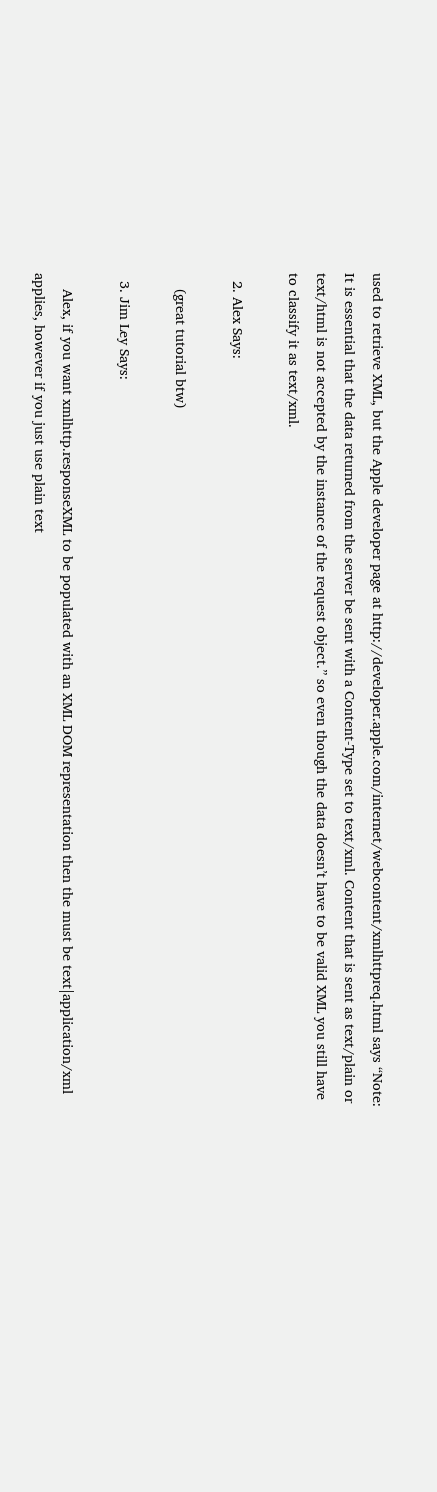used to retrieve XML, but the Apple developer page at http://developer.apple.com/internet/webcontent/xmlhttpreq.html says “Note: It is essential that the data returned from the server be sent with a Content-Type set to text/xml. Content that is sent as text/plain or text/html is not accepted by the instance of the request object.” so even though the data doesn’t have to be valid XML you still have to classify it as text/xml.

  2. Alex Says:

    (great tutorial btw)

  3. Jim Ley Says:

    Alex, if you want xmlhttp.responseXML to be populated with an XML DOM representation then the must be text|application/xml applies, however if you just use plain text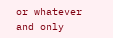or whatever and only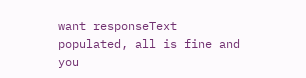want responseText populated, all is fine and you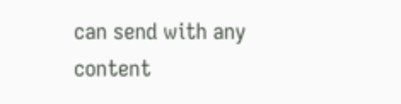can send with any content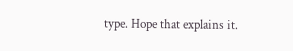type. Hope that explains it.